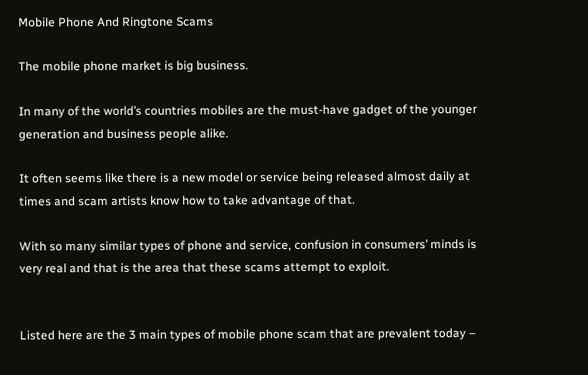Mobile Phone And Ringtone Scams

The mobile phone market is big business.

In many of the world’s countries mobiles are the must-have gadget of the younger generation and business people alike.

It often seems like there is a new model or service being released almost daily at times and scam artists know how to take advantage of that.

With so many similar types of phone and service, confusion in consumers’ minds is very real and that is the area that these scams attempt to exploit.


Listed here are the 3 main types of mobile phone scam that are prevalent today –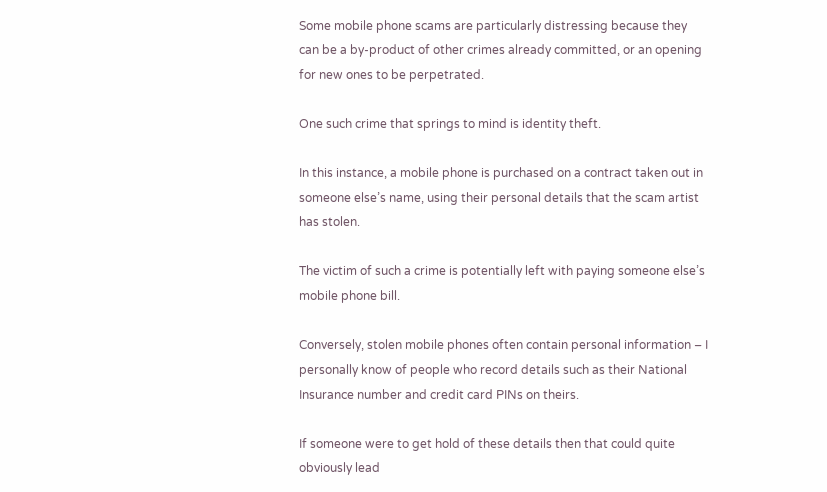Some mobile phone scams are particularly distressing because they can be a by-product of other crimes already committed, or an opening for new ones to be perpetrated.

One such crime that springs to mind is identity theft.

In this instance, a mobile phone is purchased on a contract taken out in someone else’s name, using their personal details that the scam artist has stolen.

The victim of such a crime is potentially left with paying someone else’s mobile phone bill.

Conversely, stolen mobile phones often contain personal information – I personally know of people who record details such as their National Insurance number and credit card PINs on theirs.

If someone were to get hold of these details then that could quite obviously lead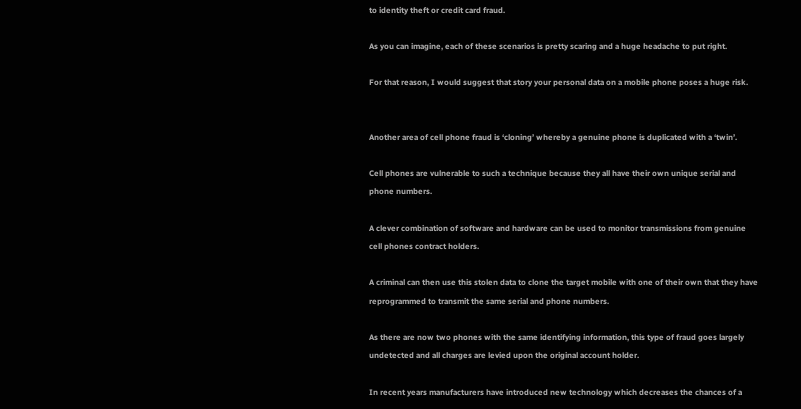to identity theft or credit card fraud.

As you can imagine, each of these scenarios is pretty scaring and a huge headache to put right.

For that reason, I would suggest that story your personal data on a mobile phone poses a huge risk.


Another area of cell phone fraud is ‘cloning’ whereby a genuine phone is duplicated with a ‘twin’.

Cell phones are vulnerable to such a technique because they all have their own unique serial and phone numbers.

A clever combination of software and hardware can be used to monitor transmissions from genuine cell phones contract holders.

A criminal can then use this stolen data to clone the target mobile with one of their own that they have reprogrammed to transmit the same serial and phone numbers.

As there are now two phones with the same identifying information, this type of fraud goes largely undetected and all charges are levied upon the original account holder.

In recent years manufacturers have introduced new technology which decreases the chances of a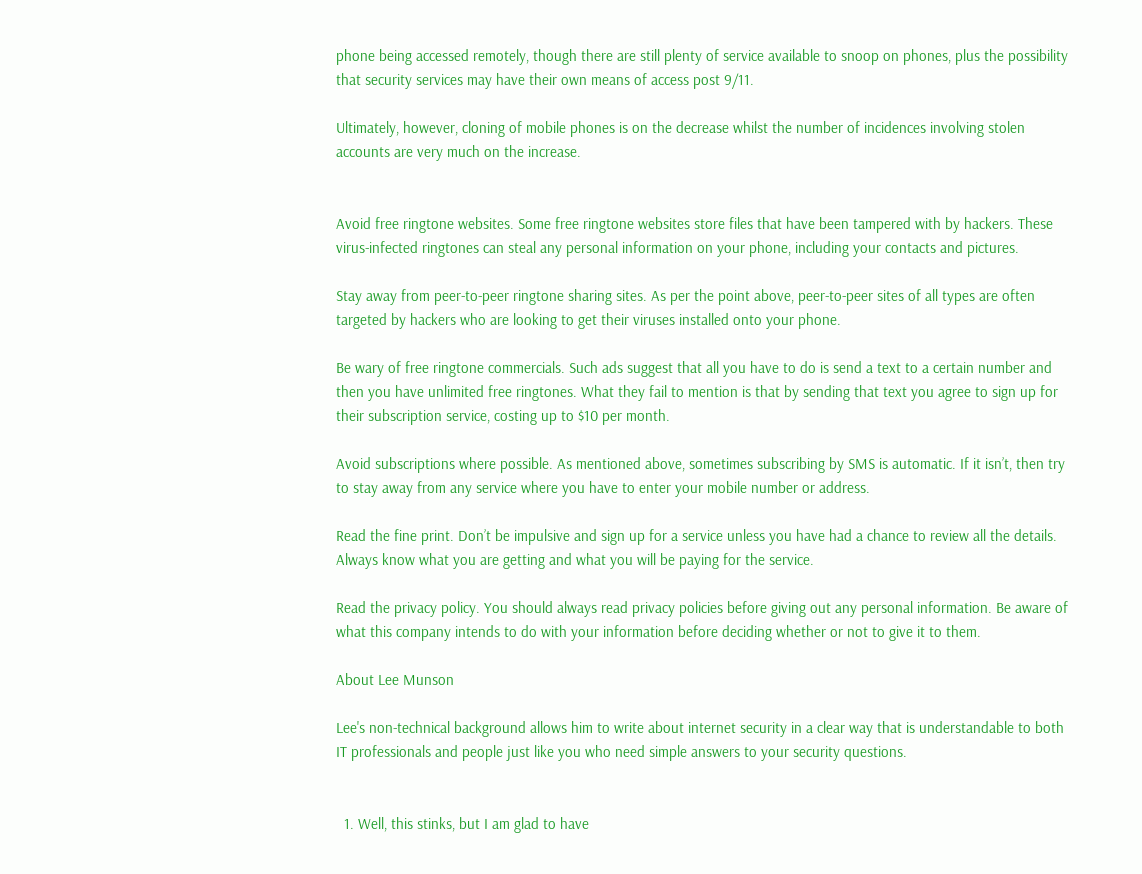phone being accessed remotely, though there are still plenty of service available to snoop on phones, plus the possibility that security services may have their own means of access post 9/11.

Ultimately, however, cloning of mobile phones is on the decrease whilst the number of incidences involving stolen accounts are very much on the increase.


Avoid free ringtone websites. Some free ringtone websites store files that have been tampered with by hackers. These virus-infected ringtones can steal any personal information on your phone, including your contacts and pictures.

Stay away from peer-to-peer ringtone sharing sites. As per the point above, peer-to-peer sites of all types are often targeted by hackers who are looking to get their viruses installed onto your phone.

Be wary of free ringtone commercials. Such ads suggest that all you have to do is send a text to a certain number and then you have unlimited free ringtones. What they fail to mention is that by sending that text you agree to sign up for their subscription service, costing up to $10 per month.

Avoid subscriptions where possible. As mentioned above, sometimes subscribing by SMS is automatic. If it isn’t, then try to stay away from any service where you have to enter your mobile number or address.

Read the fine print. Don’t be impulsive and sign up for a service unless you have had a chance to review all the details. Always know what you are getting and what you will be paying for the service.

Read the privacy policy. You should always read privacy policies before giving out any personal information. Be aware of what this company intends to do with your information before deciding whether or not to give it to them.

About Lee Munson

Lee's non-technical background allows him to write about internet security in a clear way that is understandable to both IT professionals and people just like you who need simple answers to your security questions.


  1. Well, this stinks, but I am glad to have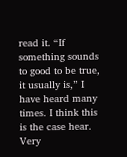read it. “If something sounds to good to be true, it usually is,” I have heard many times. I think this is the case hear. Very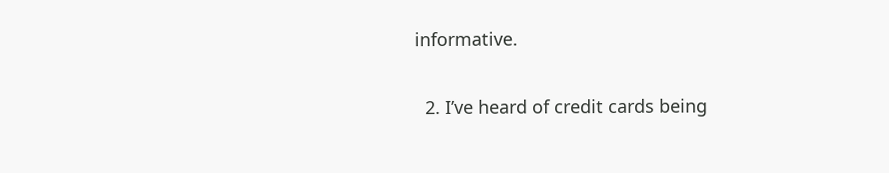informative.

  2. I’ve heard of credit cards being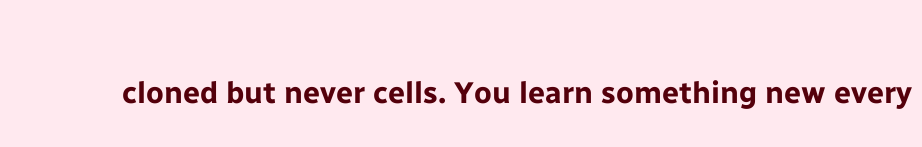cloned but never cells. You learn something new every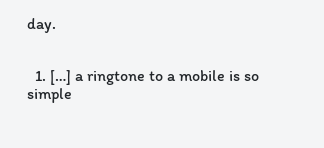day.


  1. […] a ringtone to a mobile is so simple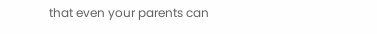that even your parents can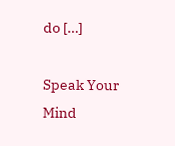do […]

Speak Your Mind